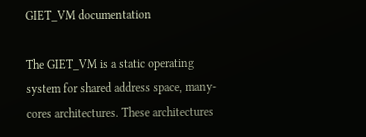GIET_VM documentation

The GIET_VM is a static operating system for shared address space, many-cores architectures. These architectures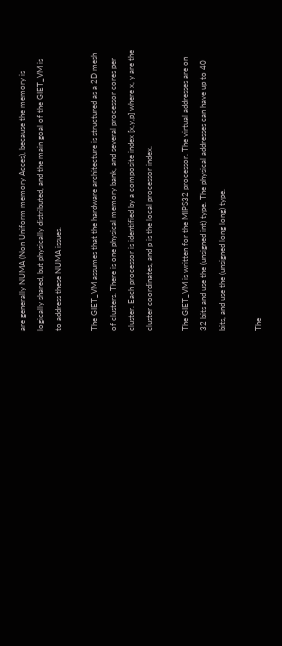are generally NUMA (Non Uniform memory Acces), because the memory is logically shared, but physically distributed, and the main goal of the GIET_VM is to address these NUMA issues.

The GIET_VM assumes that the hardware architecture is structured as a 2D mesh of clusters. There is one physical memory bank, and several processor cores per cluster. Each processor is identified by a composite index [x,y,p] where x, y are the cluster coordinates, and p is the local processor index.

The GIET_VM is written for the MIPS32 processor. The virtual addresses are on 32 bits and use the (unsigned int) type. The physical addresses can have up to 40 bits, and use the (unsigned long long) type.

The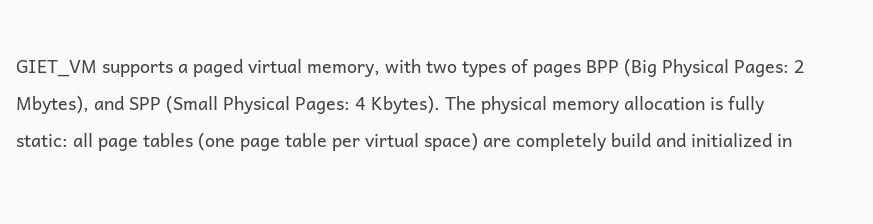GIET_VM supports a paged virtual memory, with two types of pages BPP (Big Physical Pages: 2 Mbytes), and SPP (Small Physical Pages: 4 Kbytes). The physical memory allocation is fully static: all page tables (one page table per virtual space) are completely build and initialized in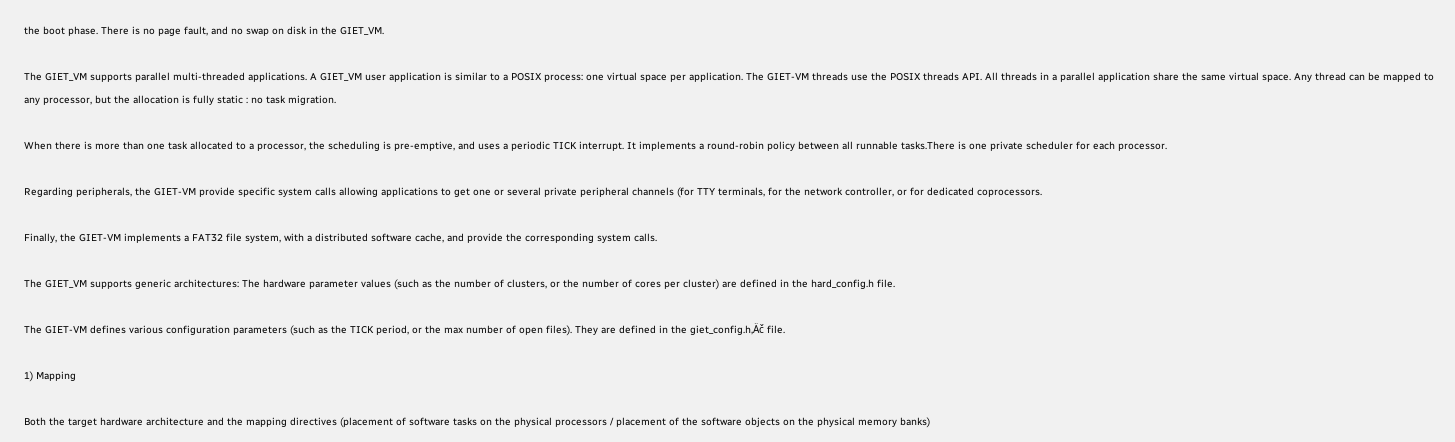the boot phase. There is no page fault, and no swap on disk in the GIET_VM.

The GIET_VM supports parallel multi-threaded applications. A GIET_VM user application is similar to a POSIX process: one virtual space per application. The GIET-VM threads use the POSIX threads API. All threads in a parallel application share the same virtual space. Any thread can be mapped to any processor, but the allocation is fully static : no task migration.

When there is more than one task allocated to a processor, the scheduling is pre-emptive, and uses a periodic TICK interrupt. It implements a round-robin policy between all runnable tasks.There is one private scheduler for each processor.

Regarding peripherals, the GIET-VM provide specific system calls allowing applications to get one or several private peripheral channels (for TTY terminals, for the network controller, or for dedicated coprocessors.

Finally, the GIET-VM implements a FAT32 file system, with a distributed software cache, and provide the corresponding system calls.

The GIET_VM supports generic architectures: The hardware parameter values (such as the number of clusters, or the number of cores per cluster) are defined in the hard_config.h file.

The GIET-VM defines various configuration parameters (such as the TICK period, or the max number of open files). They are defined in the giet_config.h‚Äč file.

1) Mapping

Both the target hardware architecture and the mapping directives (placement of software tasks on the physical processors / placement of the software objects on the physical memory banks)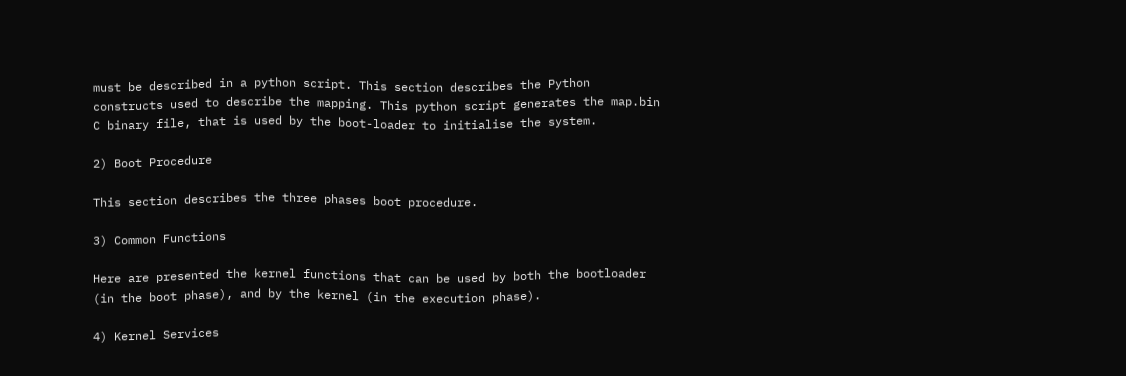must be described in a python script. This section describes the Python constructs used to describe the mapping. This python script generates the map.bin C binary file, that is used by the boot-loader to initialise the system.

2) Boot Procedure

This section describes the three phases boot procedure.

3) Common Functions

Here are presented the kernel functions that can be used by both the bootloader (in the boot phase), and by the kernel (in the execution phase).

4) Kernel Services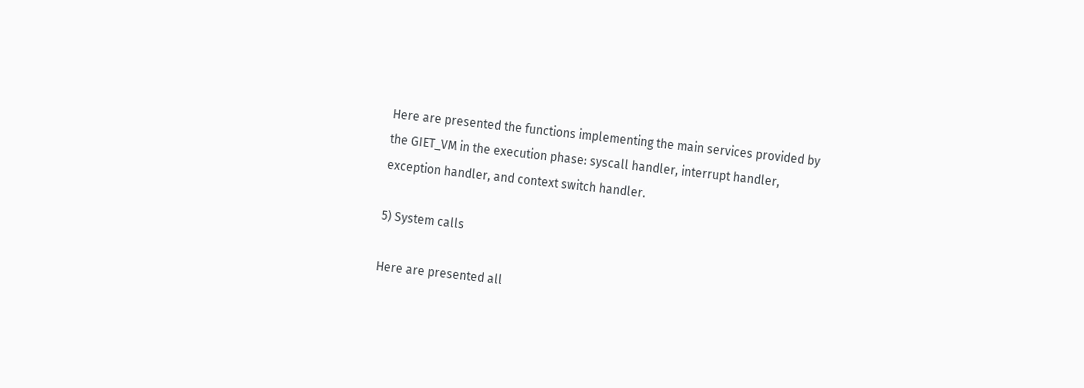Here are presented the functions implementing the main services provided by the GIET_VM in the execution phase: syscall handler, interrupt handler, exception handler, and context switch handler.

5) System calls

Here are presented all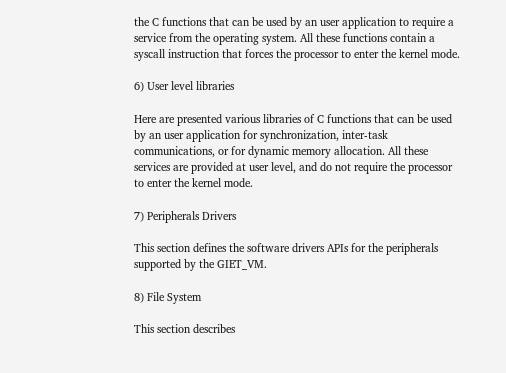the C functions that can be used by an user application to require a service from the operating system. All these functions contain a syscall instruction that forces the processor to enter the kernel mode.

6) User level libraries

Here are presented various libraries of C functions that can be used by an user application for synchronization, inter-task communications, or for dynamic memory allocation. All these services are provided at user level, and do not require the processor to enter the kernel mode.

7) Peripherals Drivers

This section defines the software drivers APIs for the peripherals supported by the GIET_VM.

8) File System

This section describes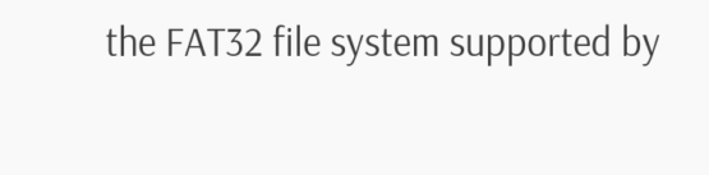the FAT32 file system supported by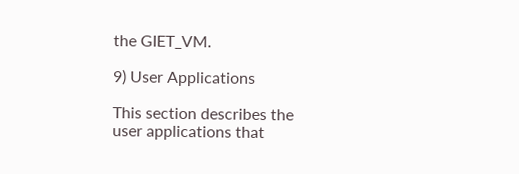the GIET_VM.

9) User Applications

This section describes the user applications that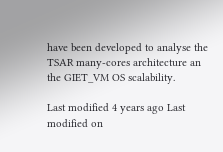have been developed to analyse the TSAR many-cores architecture an the GIET_VM OS scalability.

Last modified 4 years ago Last modified on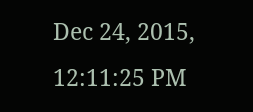Dec 24, 2015, 12:11:25 PM